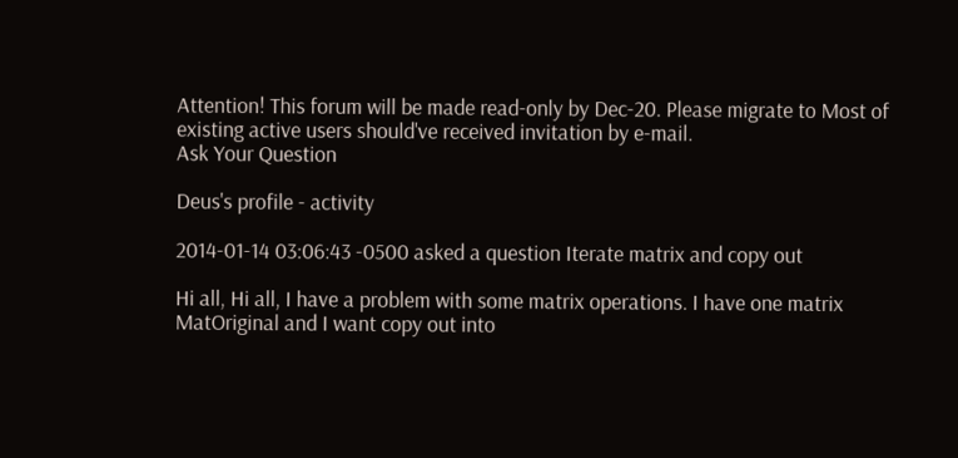Attention! This forum will be made read-only by Dec-20. Please migrate to Most of existing active users should've received invitation by e-mail.
Ask Your Question

Deus's profile - activity

2014-01-14 03:06:43 -0500 asked a question Iterate matrix and copy out

Hi all, Hi all, I have a problem with some matrix operations. I have one matrix MatOriginal and I want copy out into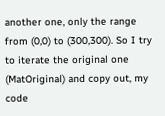another one, only the range from (0,0) to (300,300). So I try to iterate the original one (MatOriginal) and copy out, my code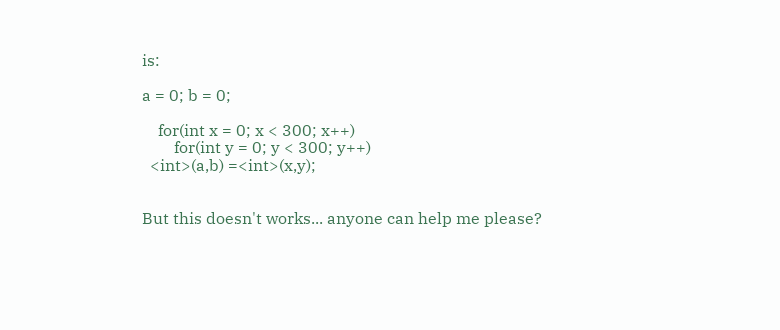is:

a = 0; b = 0;

    for(int x = 0; x < 300; x++)
        for(int y = 0; y < 300; y++)
  <int>(a,b) =<int>(x,y);


But this doesn't works... anyone can help me please?